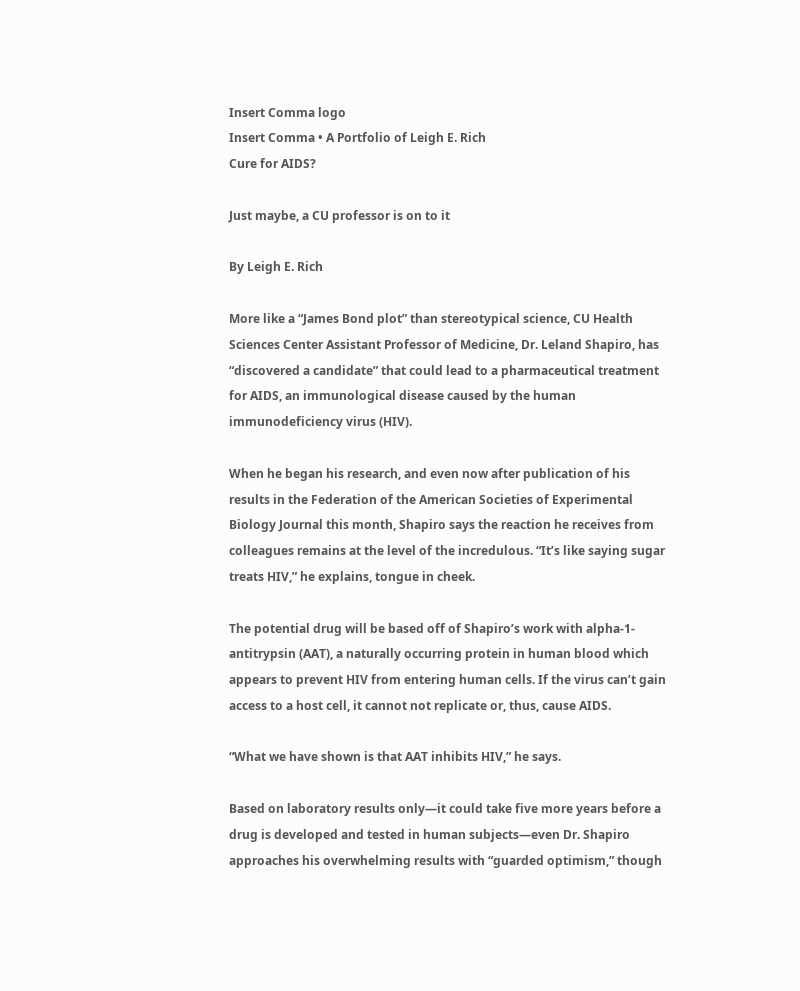Insert Comma logo
Insert Comma • A Portfolio of Leigh E. Rich
Cure for AIDS?

Just maybe, a CU professor is on to it

By Leigh E. Rich

More like a “James Bond plot” than stereotypical science, CU Health Sciences Center Assistant Professor of Medicine, Dr. Leland Shapiro, has “discovered a candidate” that could lead to a pharmaceutical treatment for AIDS, an immunological disease caused by the human immunodeficiency virus (HIV).

When he began his research, and even now after publication of his results in the Federation of the American Societies of Experimental Biology Journal this month, Shapiro says the reaction he receives from colleagues remains at the level of the incredulous. “It’s like saying sugar treats HIV,” he explains, tongue in cheek.

The potential drug will be based off of Shapiro’s work with alpha-1-antitrypsin (AAT), a naturally occurring protein in human blood which appears to prevent HIV from entering human cells. If the virus can’t gain access to a host cell, it cannot not replicate or, thus, cause AIDS.

“What we have shown is that AAT inhibits HIV,” he says.

Based on laboratory results only—it could take five more years before a drug is developed and tested in human subjects—even Dr. Shapiro approaches his overwhelming results with “guarded optimism,” though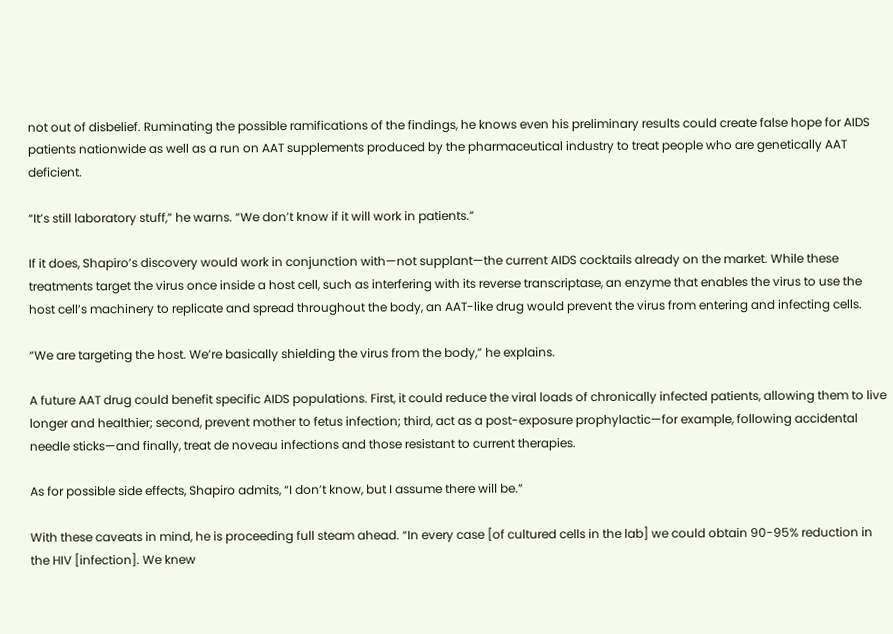not out of disbelief. Ruminating the possible ramifications of the findings, he knows even his preliminary results could create false hope for AIDS patients nationwide as well as a run on AAT supplements produced by the pharmaceutical industry to treat people who are genetically AAT deficient.

“It’s still laboratory stuff,” he warns. “We don’t know if it will work in patients.”

If it does, Shapiro’s discovery would work in conjunction with—not supplant—the current AIDS cocktails already on the market. While these treatments target the virus once inside a host cell, such as interfering with its reverse transcriptase, an enzyme that enables the virus to use the host cell’s machinery to replicate and spread throughout the body, an AAT-like drug would prevent the virus from entering and infecting cells.

“We are targeting the host. We’re basically shielding the virus from the body,” he explains.

A future AAT drug could benefit specific AIDS populations. First, it could reduce the viral loads of chronically infected patients, allowing them to live longer and healthier; second, prevent mother to fetus infection; third, act as a post-exposure prophylactic—for example, following accidental needle sticks—and finally, treat de noveau infections and those resistant to current therapies.

As for possible side effects, Shapiro admits, “I don’t know, but I assume there will be.”

With these caveats in mind, he is proceeding full steam ahead. “In every case [of cultured cells in the lab] we could obtain 90-95% reduction in the HIV [infection]. We knew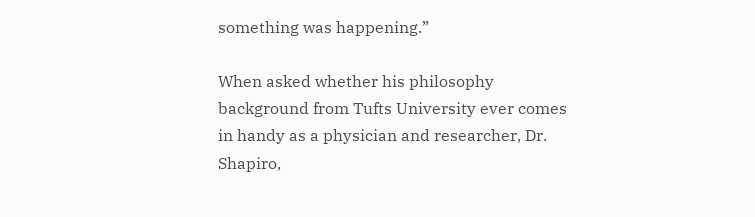something was happening.”

When asked whether his philosophy background from Tufts University ever comes in handy as a physician and researcher, Dr. Shapiro,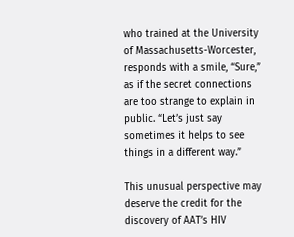who trained at the University of Massachusetts-Worcester, responds with a smile, “Sure,” as if the secret connections are too strange to explain in public. “Let’s just say sometimes it helps to see things in a different way.”

This unusual perspective may deserve the credit for the discovery of AAT’s HIV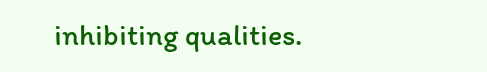inhibiting qualities.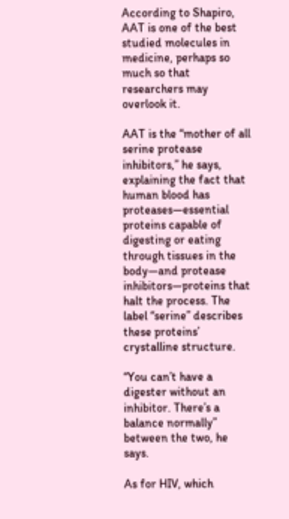According to Shapiro, AAT is one of the best studied molecules in medicine, perhaps so much so that researchers may overlook it.

AAT is the “mother of all serine protease inhibitors,” he says, explaining the fact that human blood has proteases—essential proteins capable of digesting or eating through tissues in the body—and protease inhibitors—proteins that halt the process. The label “serine” describes these proteins’ crystalline structure.

“You can’t have a digester without an inhibitor. There’s a balance normally” between the two, he says.

As for HIV, which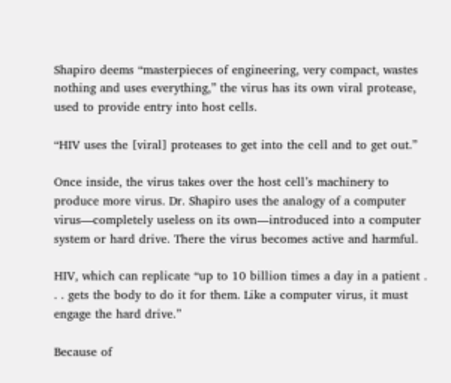Shapiro deems “masterpieces of engineering, very compact, wastes nothing and uses everything,” the virus has its own viral protease, used to provide entry into host cells.

“HIV uses the [viral] proteases to get into the cell and to get out.”

Once inside, the virus takes over the host cell’s machinery to produce more virus. Dr. Shapiro uses the analogy of a computer virus—completely useless on its own—introduced into a computer system or hard drive. There the virus becomes active and harmful.

HIV, which can replicate “up to 10 billion times a day in a patient . . . gets the body to do it for them. Like a computer virus, it must engage the hard drive.”

Because of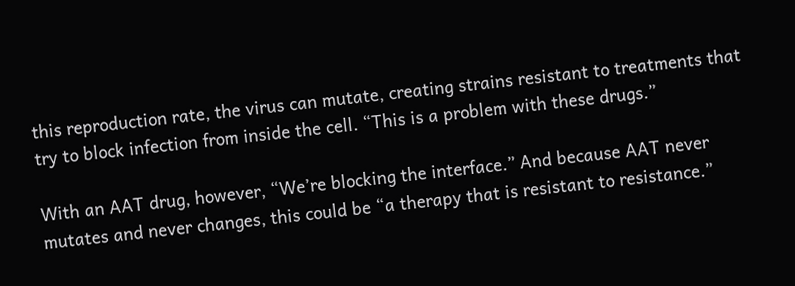this reproduction rate, the virus can mutate, creating strains resistant to treatments that try to block infection from inside the cell. “This is a problem with these drugs.”

With an AAT drug, however, “We’re blocking the interface.” And because AAT never mutates and never changes, this could be “a therapy that is resistant to resistance.”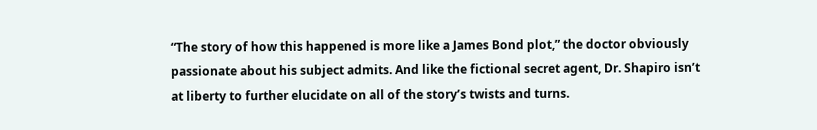“The story of how this happened is more like a James Bond plot,” the doctor obviously passionate about his subject admits. And like the fictional secret agent, Dr. Shapiro isn’t at liberty to further elucidate on all of the story’s twists and turns.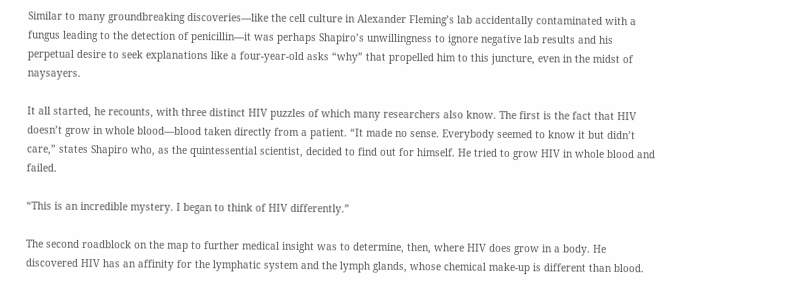Similar to many groundbreaking discoveries—like the cell culture in Alexander Fleming’s lab accidentally contaminated with a fungus leading to the detection of penicillin—it was perhaps Shapiro’s unwillingness to ignore negative lab results and his perpetual desire to seek explanations like a four-year-old asks “why” that propelled him to this juncture, even in the midst of naysayers.

It all started, he recounts, with three distinct HIV puzzles of which many researchers also know. The first is the fact that HIV doesn’t grow in whole blood—blood taken directly from a patient. “It made no sense. Everybody seemed to know it but didn’t care,” states Shapiro who, as the quintessential scientist, decided to find out for himself. He tried to grow HIV in whole blood and failed.

“This is an incredible mystery. I began to think of HIV differently.”

The second roadblock on the map to further medical insight was to determine, then, where HIV does grow in a body. He discovered HIV has an affinity for the lymphatic system and the lymph glands, whose chemical make-up is different than blood.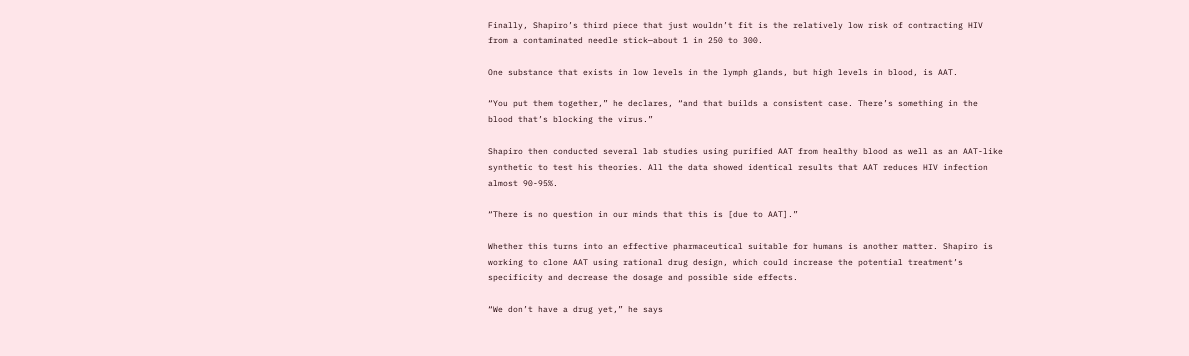Finally, Shapiro’s third piece that just wouldn’t fit is the relatively low risk of contracting HIV from a contaminated needle stick—about 1 in 250 to 300.

One substance that exists in low levels in the lymph glands, but high levels in blood, is AAT.

“You put them together,” he declares, “and that builds a consistent case. There’s something in the blood that’s blocking the virus.”

Shapiro then conducted several lab studies using purified AAT from healthy blood as well as an AAT-like synthetic to test his theories. All the data showed identical results that AAT reduces HIV infection almost 90-95%.

“There is no question in our minds that this is [due to AAT].”

Whether this turns into an effective pharmaceutical suitable for humans is another matter. Shapiro is working to clone AAT using rational drug design, which could increase the potential treatment’s specificity and decrease the dosage and possible side effects.

“We don’t have a drug yet,” he says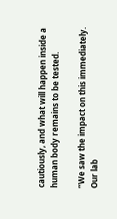cautiously, and what will happen inside a human body remains to be tested.

“We saw the impact on this immediately. Our lab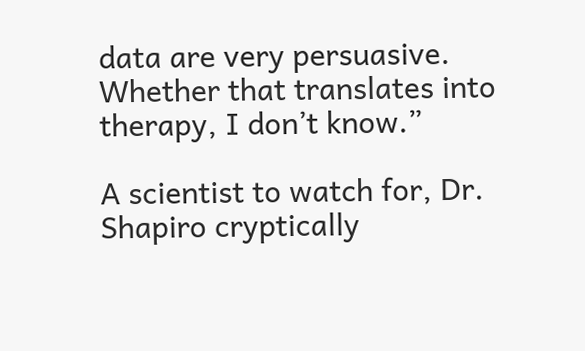data are very persuasive. Whether that translates into therapy, I don’t know.”

A scientist to watch for, Dr. Shapiro cryptically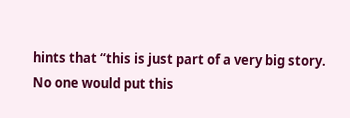hints that “this is just part of a very big story. No one would put this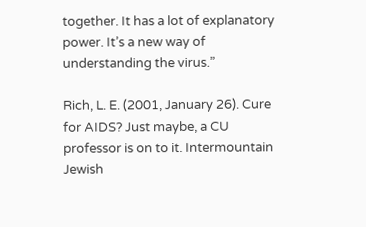together. It has a lot of explanatory power. It’s a new way of understanding the virus.”

Rich, L. E. (2001, January 26). Cure for AIDS? Just maybe, a CU professor is on to it. Intermountain Jewish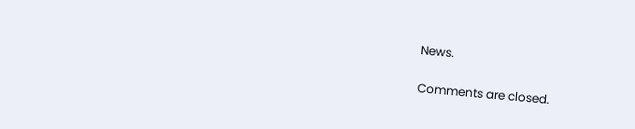News.

Comments are closed.